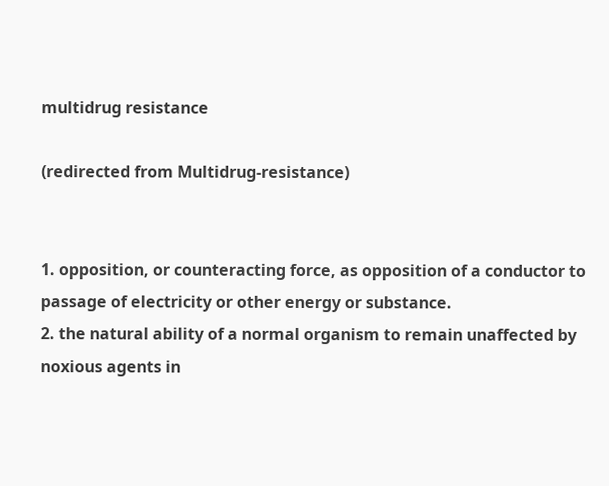multidrug resistance

(redirected from Multidrug-resistance)


1. opposition, or counteracting force, as opposition of a conductor to passage of electricity or other energy or substance.
2. the natural ability of a normal organism to remain unaffected by noxious agents in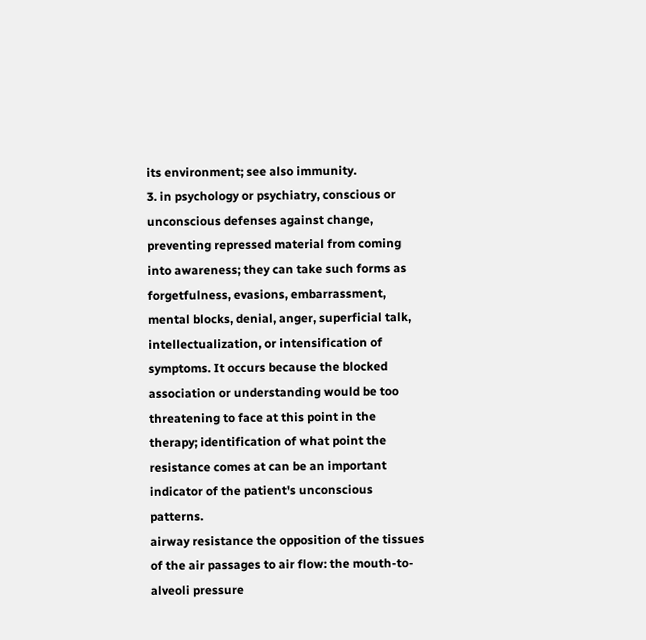its environment; see also immunity.
3. in psychology or psychiatry, conscious or unconscious defenses against change, preventing repressed material from coming into awareness; they can take such forms as forgetfulness, evasions, embarrassment, mental blocks, denial, anger, superficial talk, intellectualization, or intensification of symptoms. It occurs because the blocked association or understanding would be too threatening to face at this point in the therapy; identification of what point the resistance comes at can be an important indicator of the patient's unconscious patterns.
airway resistance the opposition of the tissues of the air passages to air flow: the mouth-to-alveoli pressure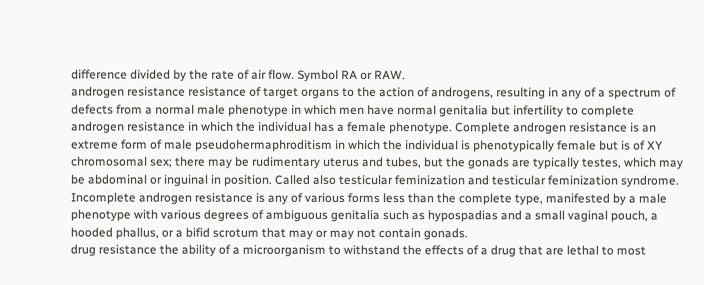difference divided by the rate of air flow. Symbol RA or RAW.
androgen resistance resistance of target organs to the action of androgens, resulting in any of a spectrum of defects from a normal male phenotype in which men have normal genitalia but infertility to complete androgen resistance in which the individual has a female phenotype. Complete androgen resistance is an extreme form of male pseudohermaphroditism in which the individual is phenotypically female but is of XY chromosomal sex; there may be rudimentary uterus and tubes, but the gonads are typically testes, which may be abdominal or inguinal in position. Called also testicular feminization and testicular feminization syndrome. Incomplete androgen resistance is any of various forms less than the complete type, manifested by a male phenotype with various degrees of ambiguous genitalia such as hypospadias and a small vaginal pouch, a hooded phallus, or a bifid scrotum that may or may not contain gonads.
drug resistance the ability of a microorganism to withstand the effects of a drug that are lethal to most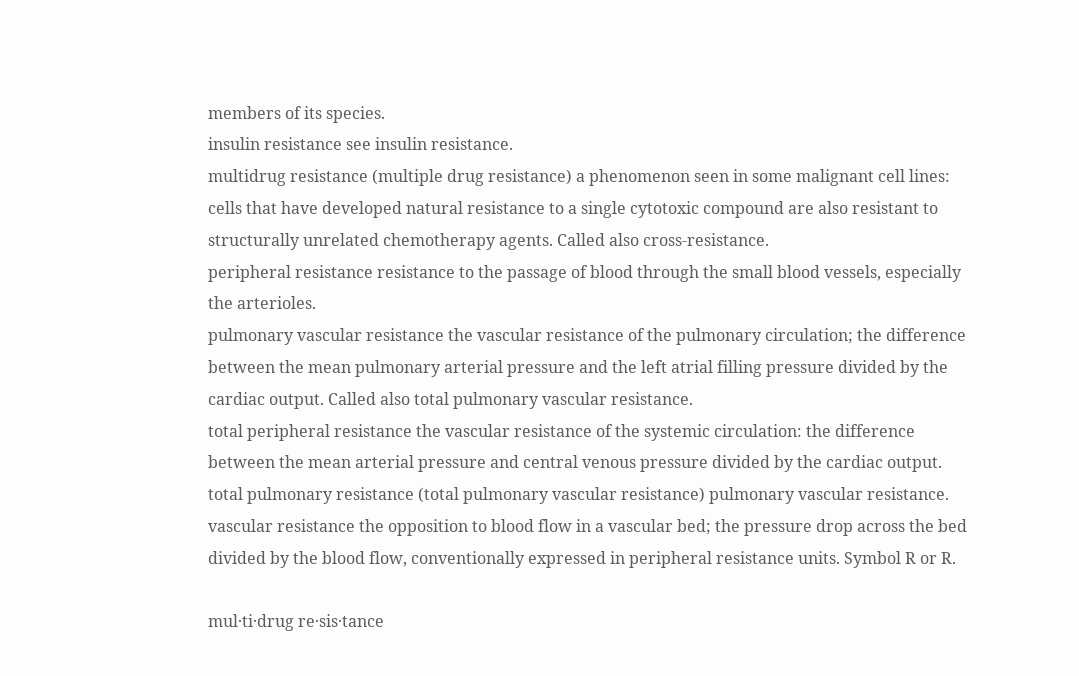members of its species.
insulin resistance see insulin resistance.
multidrug resistance (multiple drug resistance) a phenomenon seen in some malignant cell lines: cells that have developed natural resistance to a single cytotoxic compound are also resistant to structurally unrelated chemotherapy agents. Called also cross-resistance.
peripheral resistance resistance to the passage of blood through the small blood vessels, especially the arterioles.
pulmonary vascular resistance the vascular resistance of the pulmonary circulation; the difference between the mean pulmonary arterial pressure and the left atrial filling pressure divided by the cardiac output. Called also total pulmonary vascular resistance.
total peripheral resistance the vascular resistance of the systemic circulation: the difference between the mean arterial pressure and central venous pressure divided by the cardiac output.
total pulmonary resistance (total pulmonary vascular resistance) pulmonary vascular resistance.
vascular resistance the opposition to blood flow in a vascular bed; the pressure drop across the bed divided by the blood flow, conventionally expressed in peripheral resistance units. Symbol R or R.

mul·ti·drug re·sis·tance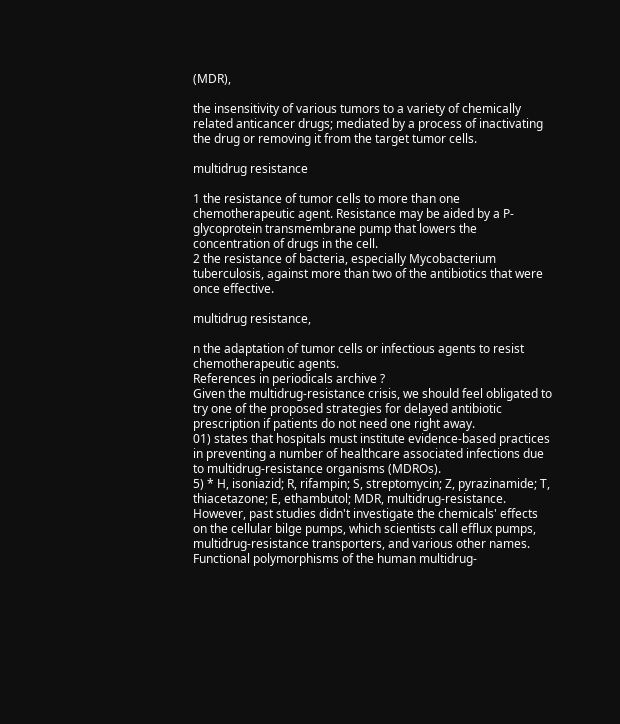(MDR),

the insensitivity of various tumors to a variety of chemically related anticancer drugs; mediated by a process of inactivating the drug or removing it from the target tumor cells.

multidrug resistance

1 the resistance of tumor cells to more than one chemotherapeutic agent. Resistance may be aided by a P-glycoprotein transmembrane pump that lowers the concentration of drugs in the cell.
2 the resistance of bacteria, especially Mycobacterium tuberculosis, against more than two of the antibiotics that were once effective.

multidrug resistance,

n the adaptation of tumor cells or infectious agents to resist chemotherapeutic agents.
References in periodicals archive ?
Given the multidrug-resistance crisis, we should feel obligated to try one of the proposed strategies for delayed antibiotic prescription if patients do not need one right away.
01) states that hospitals must institute evidence-based practices in preventing a number of healthcare associated infections due to multidrug-resistance organisms (MDROs).
5) * H, isoniazid; R, rifampin; S, streptomycin; Z, pyrazinamide; T, thiacetazone; E, ethambutol; MDR, multidrug-resistance.
However, past studies didn't investigate the chemicals' effects on the cellular bilge pumps, which scientists call efflux pumps, multidrug-resistance transporters, and various other names.
Functional polymorphisms of the human multidrug-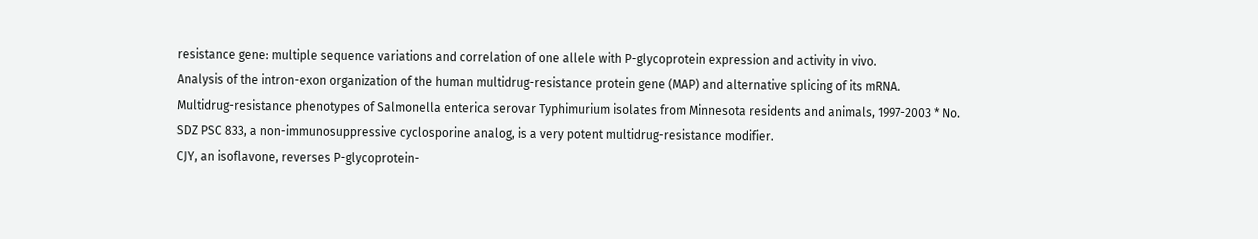resistance gene: multiple sequence variations and correlation of one allele with P-glycoprotein expression and activity in vivo.
Analysis of the intron-exon organization of the human multidrug-resistance protein gene (MAP) and alternative splicing of its mRNA.
Multidrug-resistance phenotypes of Salmonella enterica serovar Typhimurium isolates from Minnesota residents and animals, 1997-2003 * No.
SDZ PSC 833, a non-immunosuppressive cyclosporine analog, is a very potent multidrug-resistance modifier.
CJY, an isoflavone, reverses P-glycoprotein-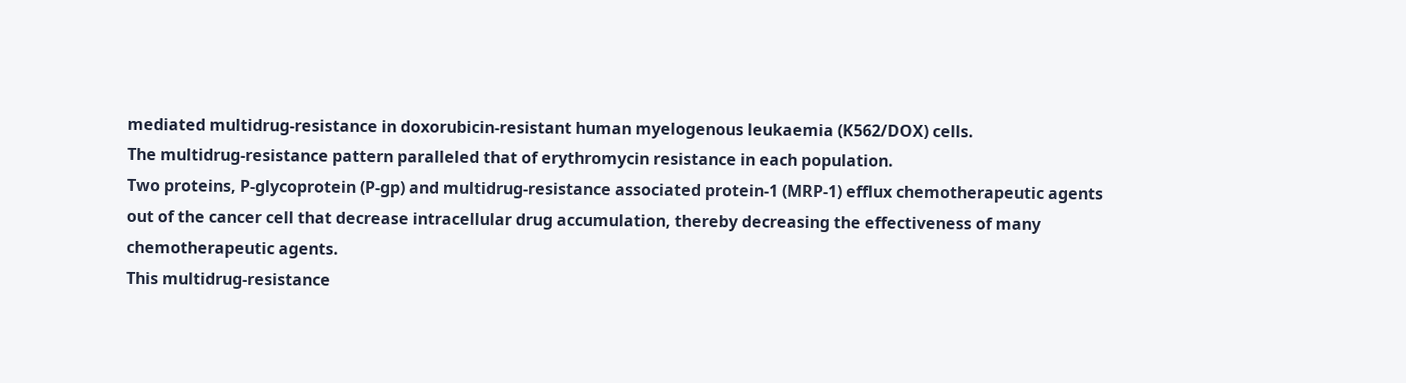mediated multidrug-resistance in doxorubicin-resistant human myelogenous leukaemia (K562/DOX) cells.
The multidrug-resistance pattern paralleled that of erythromycin resistance in each population.
Two proteins, P-glycoprotein (P-gp) and multidrug-resistance associated protein-1 (MRP-1) efflux chemotherapeutic agents out of the cancer cell that decrease intracellular drug accumulation, thereby decreasing the effectiveness of many chemotherapeutic agents.
This multidrug-resistance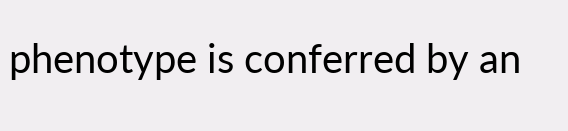phenotype is conferred by an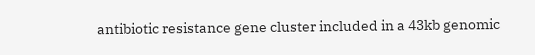antibiotic resistance gene cluster included in a 43kb genomic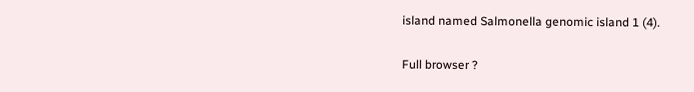island named Salmonella genomic island 1 (4).

Full browser ?